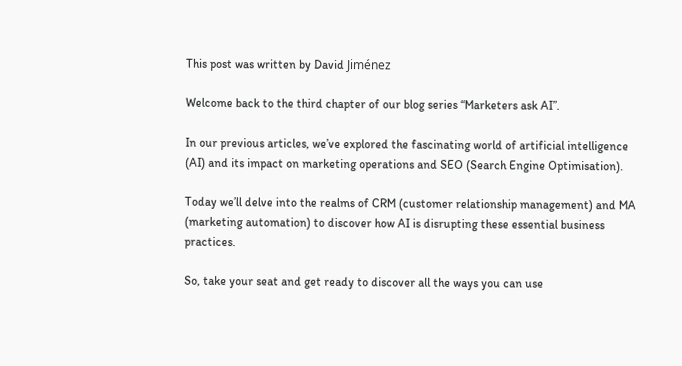This post was written by David Jiménez

Welcome back to the third chapter of our blog series “Marketers ask AI”.

In our previous articles, we’ve explored the fascinating world of artificial intelligence (AI) and its impact on marketing operations and SEO (Search Engine Optimisation).

Today we’ll delve into the realms of CRM (customer relationship management) and MA (marketing automation) to discover how AI is disrupting these essential business practices.

So, take your seat and get ready to discover all the ways you can use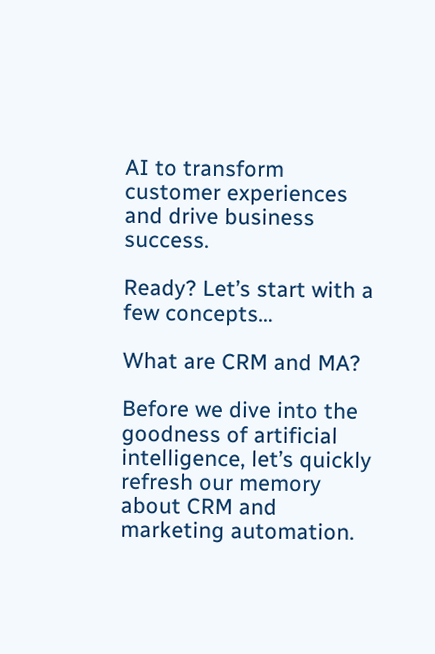AI to transform customer experiences and drive business success.

Ready? Let’s start with a few concepts…

What are CRM and MA?

Before we dive into the goodness of artificial intelligence, let’s quickly refresh our memory about CRM and marketing automation.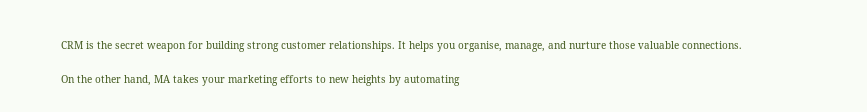CRM is the secret weapon for building strong customer relationships. It helps you organise, manage, and nurture those valuable connections.

On the other hand, MA takes your marketing efforts to new heights by automating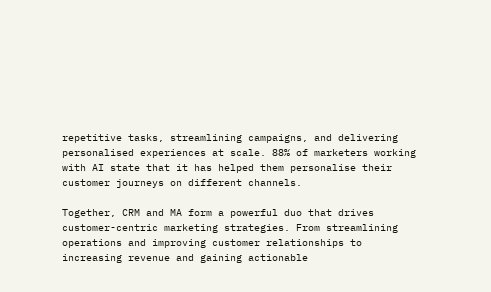repetitive tasks, streamlining campaigns, and delivering personalised experiences at scale. 88% of marketers working with AI state that it has helped them personalise their customer journeys on different channels.

Together, CRM and MA form a powerful duo that drives customer-centric marketing strategies. From streamlining operations and improving customer relationships to increasing revenue and gaining actionable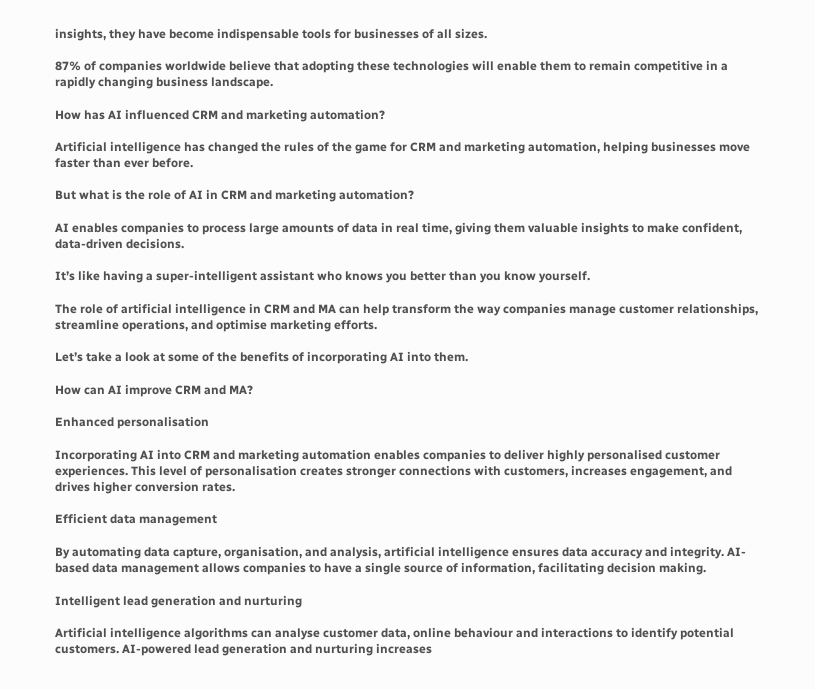insights, they have become indispensable tools for businesses of all sizes.

87% of companies worldwide believe that adopting these technologies will enable them to remain competitive in a rapidly changing business landscape.

How has AI influenced CRM and marketing automation?

Artificial intelligence has changed the rules of the game for CRM and marketing automation, helping businesses move faster than ever before.

But what is the role of AI in CRM and marketing automation?

AI enables companies to process large amounts of data in real time, giving them valuable insights to make confident, data-driven decisions.

It’s like having a super-intelligent assistant who knows you better than you know yourself.

The role of artificial intelligence in CRM and MA can help transform the way companies manage customer relationships, streamline operations, and optimise marketing efforts.

Let’s take a look at some of the benefits of incorporating AI into them.

How can AI improve CRM and MA?

Enhanced personalisation

Incorporating AI into CRM and marketing automation enables companies to deliver highly personalised customer experiences. This level of personalisation creates stronger connections with customers, increases engagement, and drives higher conversion rates.

Efficient data management

By automating data capture, organisation, and analysis, artificial intelligence ensures data accuracy and integrity. AI-based data management allows companies to have a single source of information, facilitating decision making.

Intelligent lead generation and nurturing

Artificial intelligence algorithms can analyse customer data, online behaviour and interactions to identify potential customers. AI-powered lead generation and nurturing increases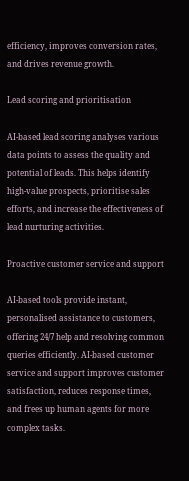efficiency, improves conversion rates, and drives revenue growth.

Lead scoring and prioritisation

AI-based lead scoring analyses various data points to assess the quality and potential of leads. This helps identify high-value prospects, prioritise sales efforts, and increase the effectiveness of lead nurturing activities.

Proactive customer service and support

AI-based tools provide instant, personalised assistance to customers, offering 24/7 help and resolving common queries efficiently. AI-based customer service and support improves customer satisfaction, reduces response times, and frees up human agents for more complex tasks.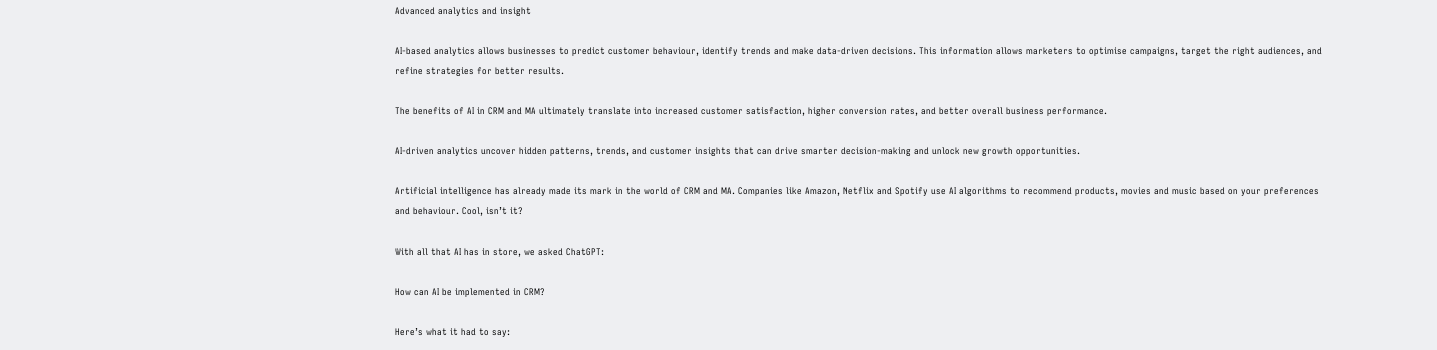Advanced analytics and insight

AI-based analytics allows businesses to predict customer behaviour, identify trends and make data-driven decisions. This information allows marketers to optimise campaigns, target the right audiences, and refine strategies for better results.

The benefits of AI in CRM and MA ultimately translate into increased customer satisfaction, higher conversion rates, and better overall business performance.

AI-driven analytics uncover hidden patterns, trends, and customer insights that can drive smarter decision-making and unlock new growth opportunities.

Artificial intelligence has already made its mark in the world of CRM and MA. Companies like Amazon, Netflix and Spotify use AI algorithms to recommend products, movies and music based on your preferences and behaviour. Cool, isn’t it?

With all that AI has in store, we asked ChatGPT:

How can AI be implemented in CRM?

Here’s what it had to say: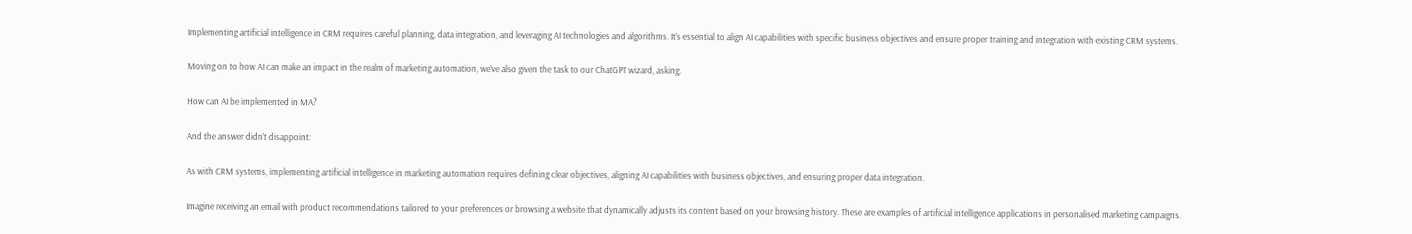Implementing artificial intelligence in CRM requires careful planning, data integration, and leveraging AI technologies and algorithms. It’s essential to align AI capabilities with specific business objectives and ensure proper training and integration with existing CRM systems.

Moving on to how AI can make an impact in the realm of marketing automation, we’ve also given the task to our ChatGPT wizard, asking.

How can AI be implemented in MA?

And the answer didn’t disappoint:

As with CRM systems, implementing artificial intelligence in marketing automation requires defining clear objectives, aligning AI capabilities with business objectives, and ensuring proper data integration.

Imagine receiving an email with product recommendations tailored to your preferences or browsing a website that dynamically adjusts its content based on your browsing history. These are examples of artificial intelligence applications in personalised marketing campaigns.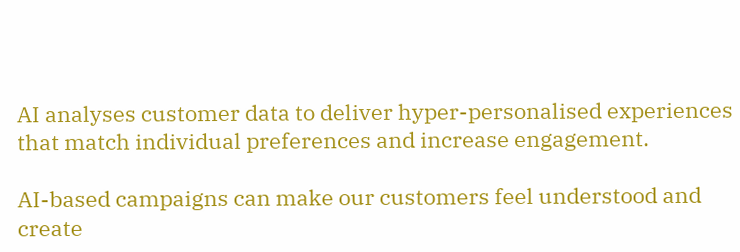AI analyses customer data to deliver hyper-personalised experiences that match individual preferences and increase engagement.

AI-based campaigns can make our customers feel understood and create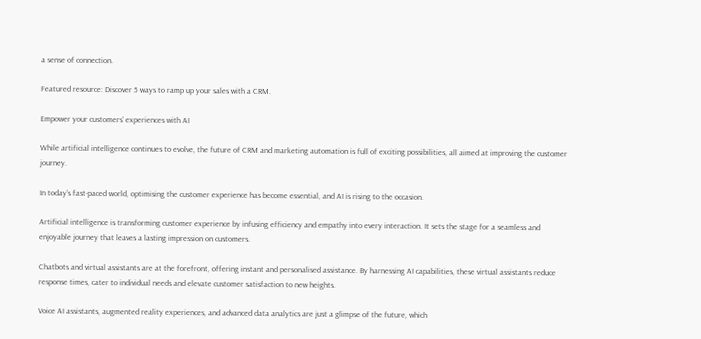a sense of connection.

Featured resource: Discover 5 ways to ramp up your sales with a CRM.

Empower your customers’ experiences with AI

While artificial intelligence continues to evolve, the future of CRM and marketing automation is full of exciting possibilities, all aimed at improving the customer journey.

In today’s fast-paced world, optimising the customer experience has become essential, and AI is rising to the occasion.

Artificial intelligence is transforming customer experience by infusing efficiency and empathy into every interaction. It sets the stage for a seamless and enjoyable journey that leaves a lasting impression on customers.

Chatbots and virtual assistants are at the forefront, offering instant and personalised assistance. By harnessing AI capabilities, these virtual assistants reduce response times, cater to individual needs and elevate customer satisfaction to new heights.

Voice AI assistants, augmented reality experiences, and advanced data analytics are just a glimpse of the future, which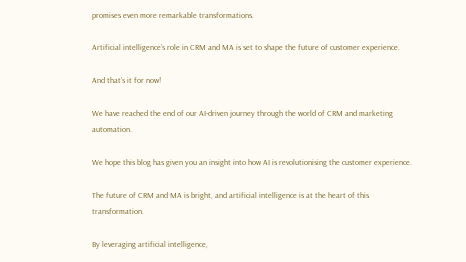promises even more remarkable transformations.

Artificial intelligence’s role in CRM and MA is set to shape the future of customer experience.

And that’s it for now!

We have reached the end of our AI-driven journey through the world of CRM and marketing automation.

We hope this blog has given you an insight into how AI is revolutionising the customer experience.

The future of CRM and MA is bright, and artificial intelligence is at the heart of this transformation.

By leveraging artificial intelligence,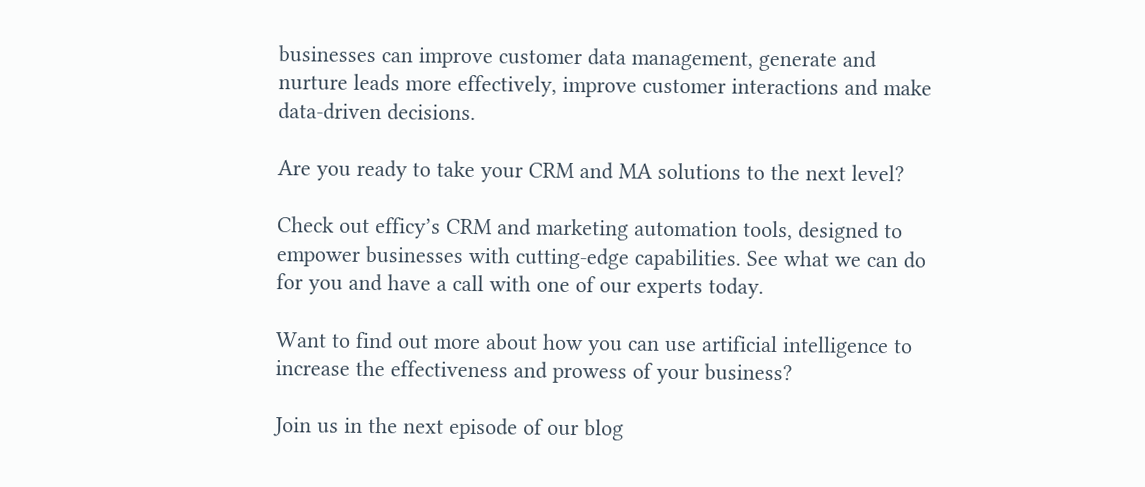businesses can improve customer data management, generate and nurture leads more effectively, improve customer interactions and make data-driven decisions.

Are you ready to take your CRM and MA solutions to the next level?

Check out efficy’s CRM and marketing automation tools, designed to empower businesses with cutting-edge capabilities. See what we can do for you and have a call with one of our experts today.

Want to find out more about how you can use artificial intelligence to increase the effectiveness and prowess of your business?

Join us in the next episode of our blog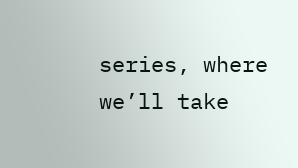series, where we’ll take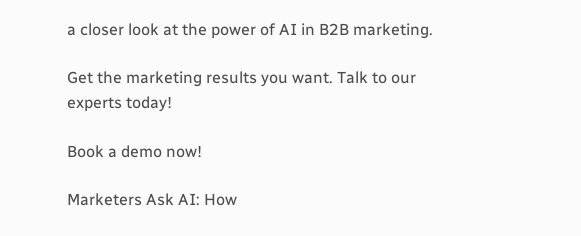a closer look at the power of AI in B2B marketing.

Get the marketing results you want. Talk to our experts today!

Book a demo now!

Marketers Ask AI: How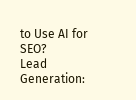to Use AI for SEO?
Lead Generation: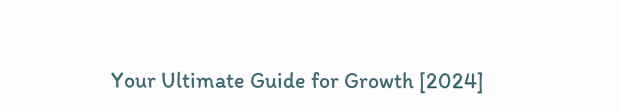Your Ultimate Guide for Growth [2024]